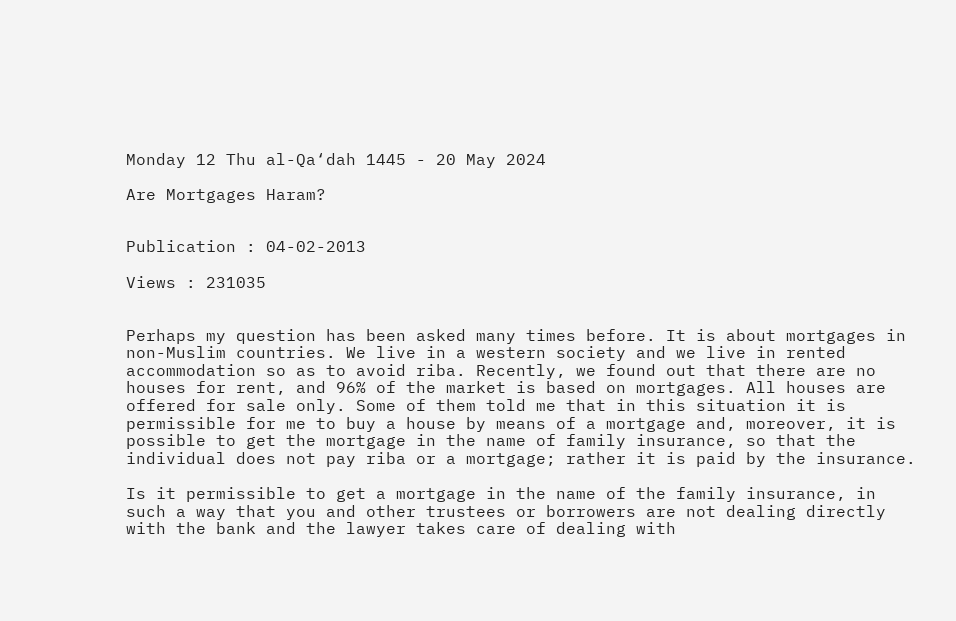Monday 12 Thu al-Qa‘dah 1445 - 20 May 2024

Are Mortgages Haram?


Publication : 04-02-2013

Views : 231035


Perhaps my question has been asked many times before. It is about mortgages in non-Muslim countries. We live in a western society and we live in rented accommodation so as to avoid riba. Recently, we found out that there are no houses for rent, and 96% of the market is based on mortgages. All houses are offered for sale only. Some of them told me that in this situation it is permissible for me to buy a house by means of a mortgage and, moreover, it is possible to get the mortgage in the name of family insurance, so that the individual does not pay riba or a mortgage; rather it is paid by the insurance.

Is it permissible to get a mortgage in the name of the family insurance, in such a way that you and other trustees or borrowers are not dealing directly with the bank and the lawyer takes care of dealing with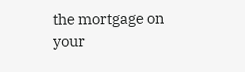the mortgage on your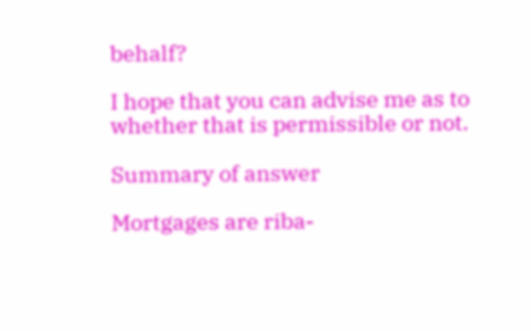behalf?

I hope that you can advise me as to whether that is permissible or not.

Summary of answer

Mortgages are riba-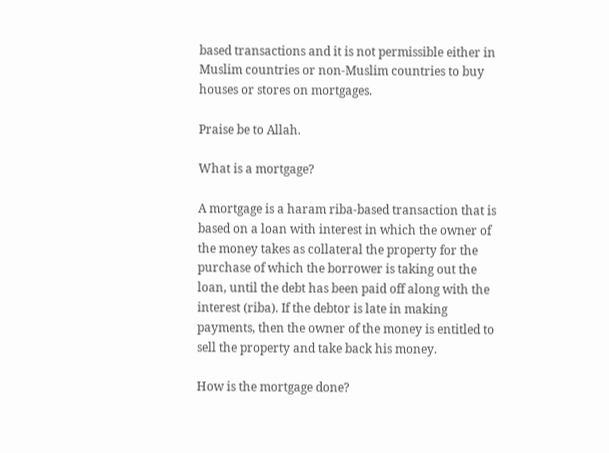based transactions and it is not permissible either in Muslim countries or non-Muslim countries to buy houses or stores on mortgages.

Praise be to Allah.

What is a mortgage?

A mortgage is a haram riba-based transaction that is based on a loan with interest in which the owner of the money takes as collateral the property for the purchase of which the borrower is taking out the loan, until the debt has been paid off along with the interest (riba). If the debtor is late in making payments, then the owner of the money is entitled to sell the property and take back his money.

How is the mortgage done?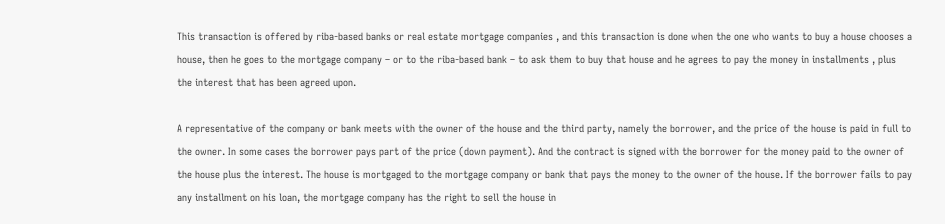This transaction is offered by riba-based banks or real estate mortgage companies , and this transaction is done when the one who wants to buy a house chooses a house, then he goes to the mortgage company – or to the riba-based bank – to ask them to buy that house and he agrees to pay the money in installments , plus the interest that has been agreed upon.

A representative of the company or bank meets with the owner of the house and the third party, namely the borrower, and the price of the house is paid in full to the owner. In some cases the borrower pays part of the price (down payment). And the contract is signed with the borrower for the money paid to the owner of the house plus the interest. The house is mortgaged to the mortgage company or bank that pays the money to the owner of the house. If the borrower fails to pay any installment on his loan, the mortgage company has the right to sell the house in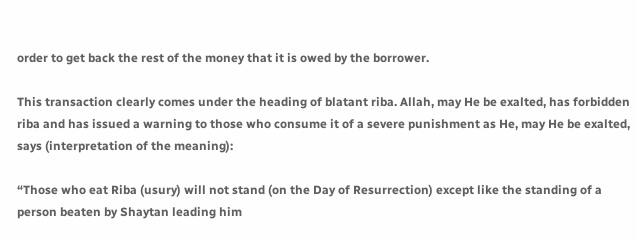order to get back the rest of the money that it is owed by the borrower.

This transaction clearly comes under the heading of blatant riba. Allah, may He be exalted, has forbidden riba and has issued a warning to those who consume it of a severe punishment as He, may He be exalted, says (interpretation of the meaning):

“Those who eat Riba (usury) will not stand (on the Day of Resurrection) except like the standing of a person beaten by Shaytan leading him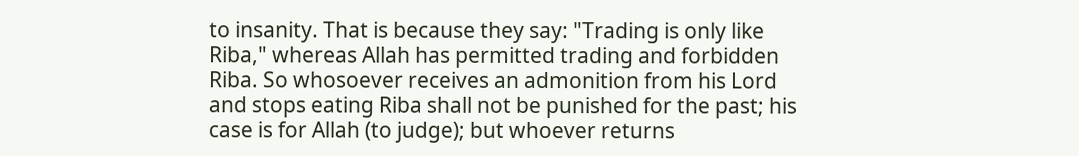to insanity. That is because they say: "Trading is only like Riba," whereas Allah has permitted trading and forbidden Riba. So whosoever receives an admonition from his Lord and stops eating Riba shall not be punished for the past; his case is for Allah (to judge); but whoever returns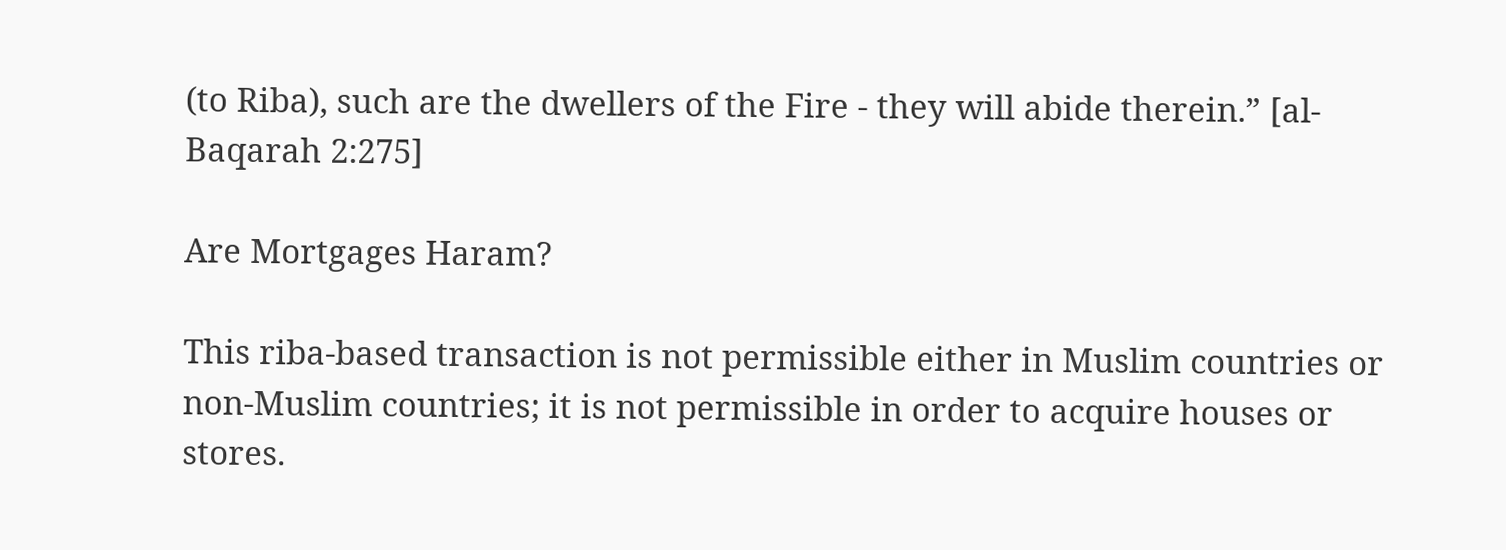(to Riba), such are the dwellers of the Fire - they will abide therein.” [al-Baqarah 2:275]

Are Mortgages Haram?

This riba-based transaction is not permissible either in Muslim countries or non-Muslim countries; it is not permissible in order to acquire houses or stores.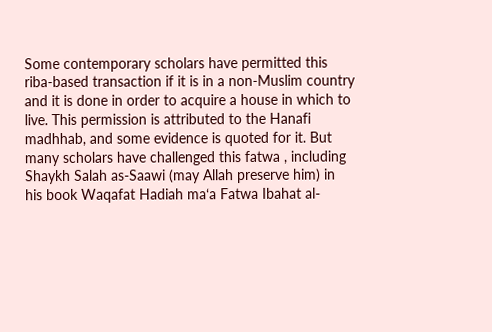Some contemporary scholars have permitted this riba-based transaction if it is in a non-Muslim country and it is done in order to acquire a house in which to live. This permission is attributed to the Hanafi madhhab, and some evidence is quoted for it. But many scholars have challenged this fatwa , including Shaykh Salah as-Saawi (may Allah preserve him) in his book Waqafat Hadiah ma‘a Fatwa Ibahat al-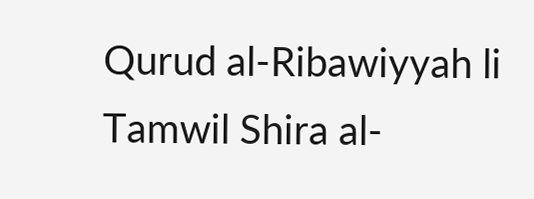Qurud al-Ribawiyyah li Tamwil Shira al-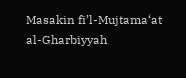Masakin fi’l-Mujtama‘at al-Gharbiyyah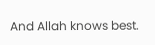And Allah knows best.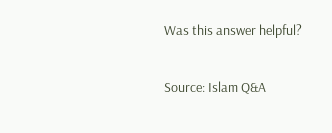Was this answer helpful?

Source: Islam Q&A